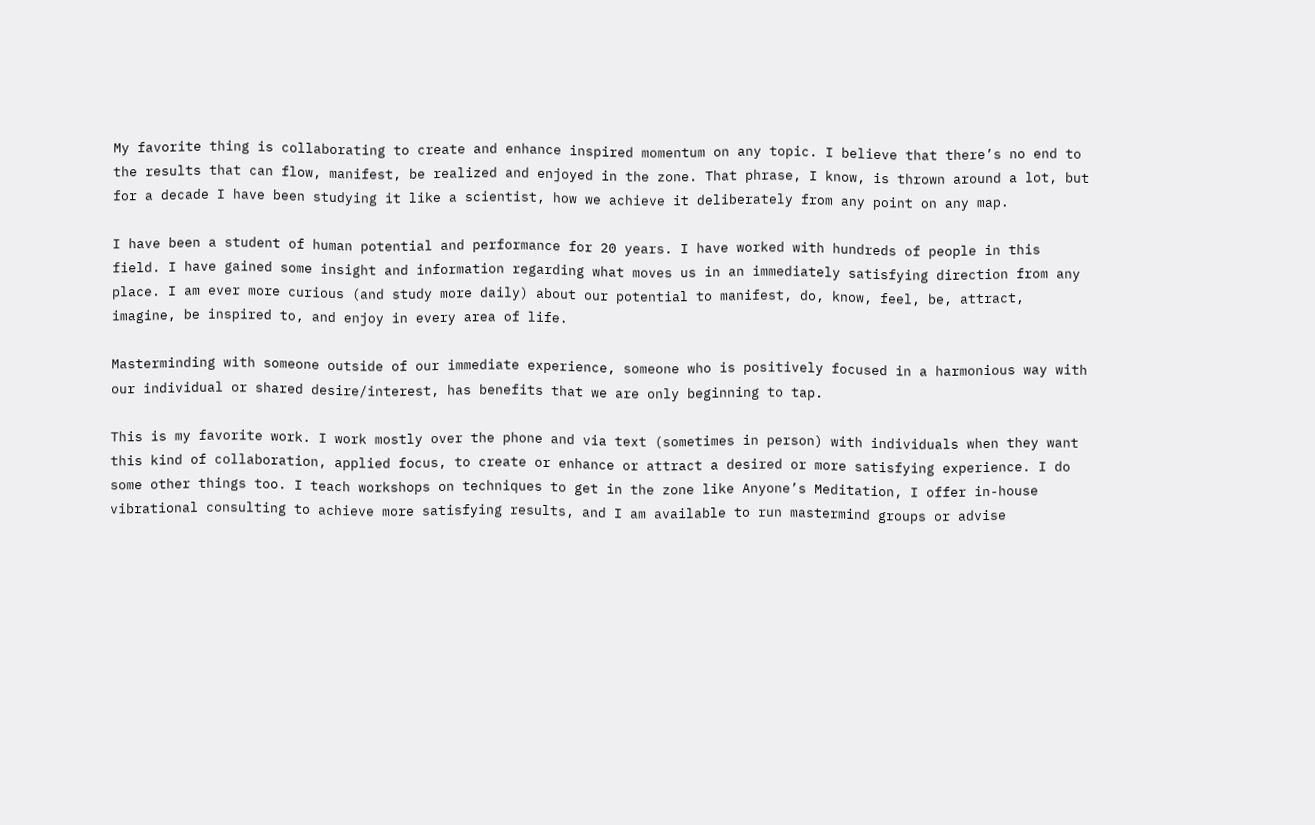My favorite thing is collaborating to create and enhance inspired momentum on any topic. I believe that there’s no end to the results that can flow, manifest, be realized and enjoyed in the zone. That phrase, I know, is thrown around a lot, but for a decade I have been studying it like a scientist, how we achieve it deliberately from any point on any map.

I have been a student of human potential and performance for 20 years. I have worked with hundreds of people in this field. I have gained some insight and information regarding what moves us in an immediately satisfying direction from any place. I am ever more curious (and study more daily) about our potential to manifest, do, know, feel, be, attract, imagine, be inspired to, and enjoy in every area of life.

Masterminding with someone outside of our immediate experience, someone who is positively focused in a harmonious way with our individual or shared desire/interest, has benefits that we are only beginning to tap.

This is my favorite work. I work mostly over the phone and via text (sometimes in person) with individuals when they want this kind of collaboration, applied focus, to create or enhance or attract a desired or more satisfying experience. I do some other things too. I teach workshops on techniques to get in the zone like Anyone’s Meditation, I offer in-house vibrational consulting to achieve more satisfying results, and I am available to run mastermind groups or advise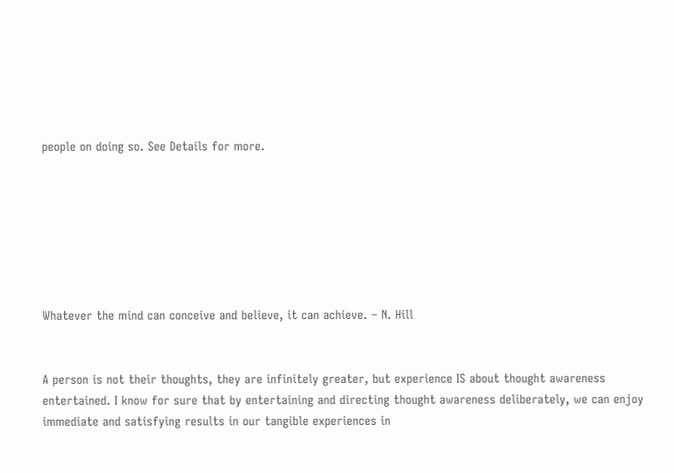people on doing so. See Details for more.







Whatever the mind can conceive and believe, it can achieve. – N. Hill


A person is not their thoughts, they are infinitely greater, but experience IS about thought awareness entertained. I know for sure that by entertaining and directing thought awareness deliberately, we can enjoy immediate and satisfying results in our tangible experiences in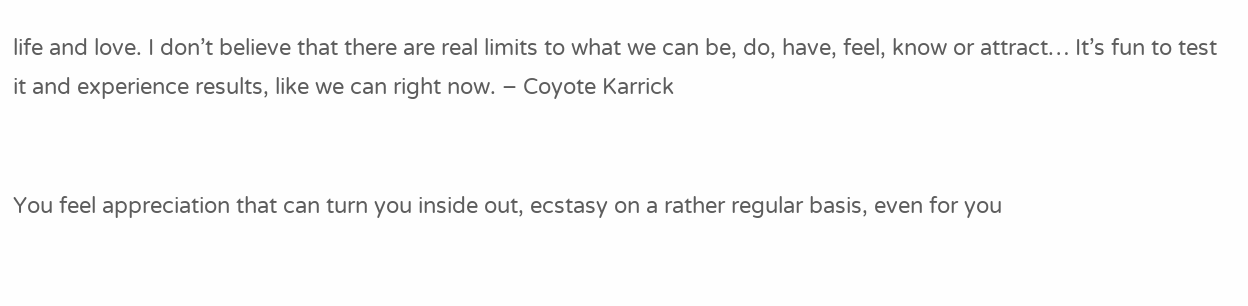life and love. I don’t believe that there are real limits to what we can be, do, have, feel, know or attract… It’s fun to test it and experience results, like we can right now. – Coyote Karrick


You feel appreciation that can turn you inside out, ecstasy on a rather regular basis, even for you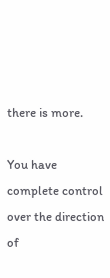there is more.

You have complete control over the direction of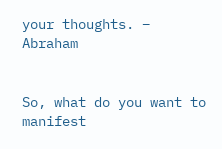your thoughts. – Abraham


So, what do you want to manifest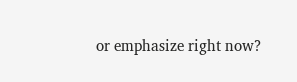or emphasize right now?